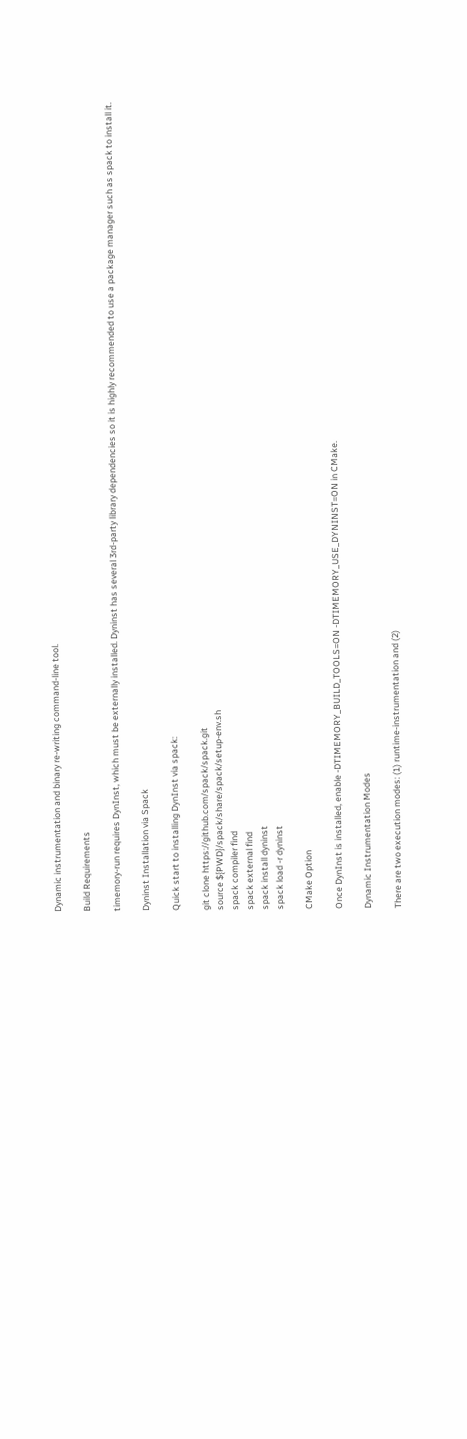Dynamic instrumentation and binary re-writing command-line tool.

Build Requirements

timemory-run requires DynInst, which must be externally installed. Dyninst has several 3rd-party library dependencies so it is highly recommended to use a package manager such as spack to install it.

Dyninst Installation via Spack

Quick start to installing DynInst via spack:

git clone https://github.com/spack/spack.git
source ${PWD}/spack/share/spack/setup-env.sh
spack compiler find
spack external find
spack install dyninst
spack load -r dyninst

CMake Option

Once DynInst is installed, enable -DTIMEMORY_BUILD_TOOLS=ON -DTIMEMORY_USE_DYNINST=ON in CMake.

Dynamic Instrumentation Modes

There are two execution modes: (1) runtime-instrumentation and (2)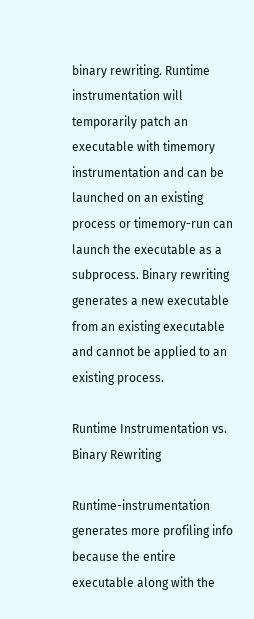binary rewriting. Runtime instrumentation will temporarily patch an executable with timemory instrumentation and can be launched on an existing process or timemory-run can launch the executable as a subprocess. Binary rewriting generates a new executable from an existing executable and cannot be applied to an existing process.

Runtime Instrumentation vs. Binary Rewriting

Runtime-instrumentation generates more profiling info because the entire executable along with the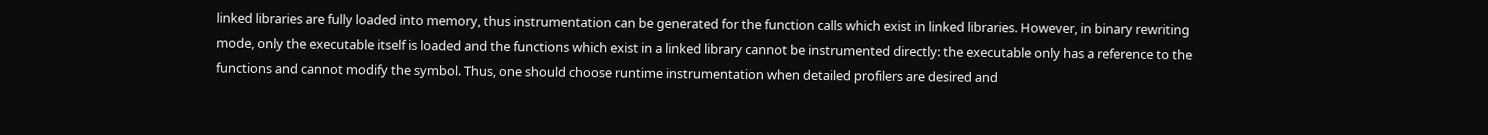linked libraries are fully loaded into memory, thus instrumentation can be generated for the function calls which exist in linked libraries. However, in binary rewriting mode, only the executable itself is loaded and the functions which exist in a linked library cannot be instrumented directly: the executable only has a reference to the functions and cannot modify the symbol. Thus, one should choose runtime instrumentation when detailed profilers are desired and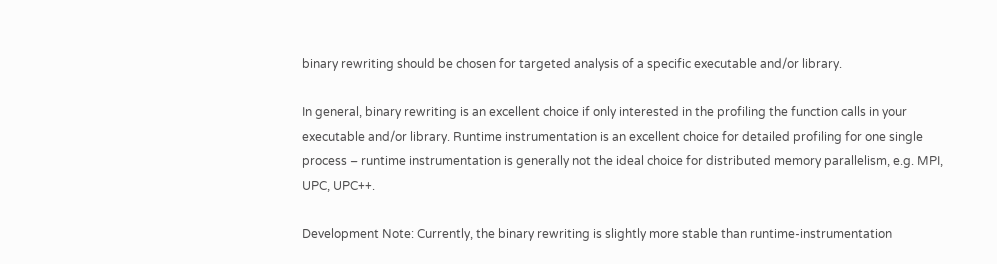binary rewriting should be chosen for targeted analysis of a specific executable and/or library.

In general, binary rewriting is an excellent choice if only interested in the profiling the function calls in your executable and/or library. Runtime instrumentation is an excellent choice for detailed profiling for one single process – runtime instrumentation is generally not the ideal choice for distributed memory parallelism, e.g. MPI, UPC, UPC++.

Development Note: Currently, the binary rewriting is slightly more stable than runtime-instrumentation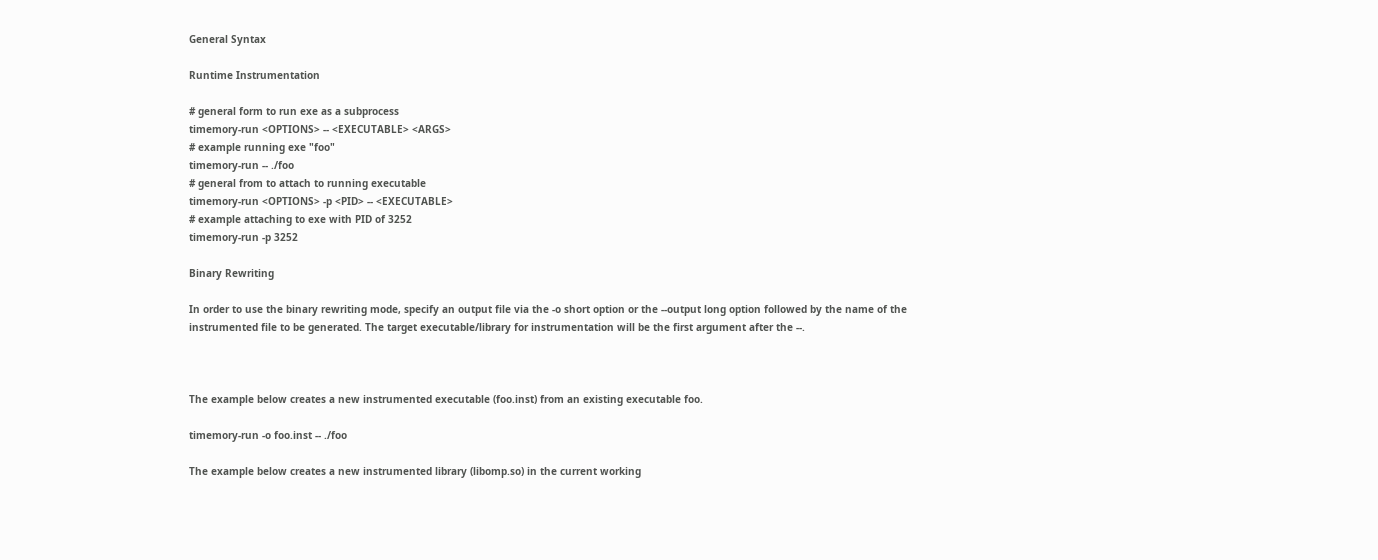General Syntax

Runtime Instrumentation

# general form to run exe as a subprocess
timemory-run <OPTIONS> -- <EXECUTABLE> <ARGS>
# example running exe "foo"
timemory-run -- ./foo
# general from to attach to running executable
timemory-run <OPTIONS> -p <PID> -- <EXECUTABLE>
# example attaching to exe with PID of 3252
timemory-run -p 3252

Binary Rewriting

In order to use the binary rewriting mode, specify an output file via the -o short option or the --output long option followed by the name of the instrumented file to be generated. The target executable/library for instrumentation will be the first argument after the --.



The example below creates a new instrumented executable (foo.inst) from an existing executable foo.

timemory-run -o foo.inst -- ./foo

The example below creates a new instrumented library (libomp.so) in the current working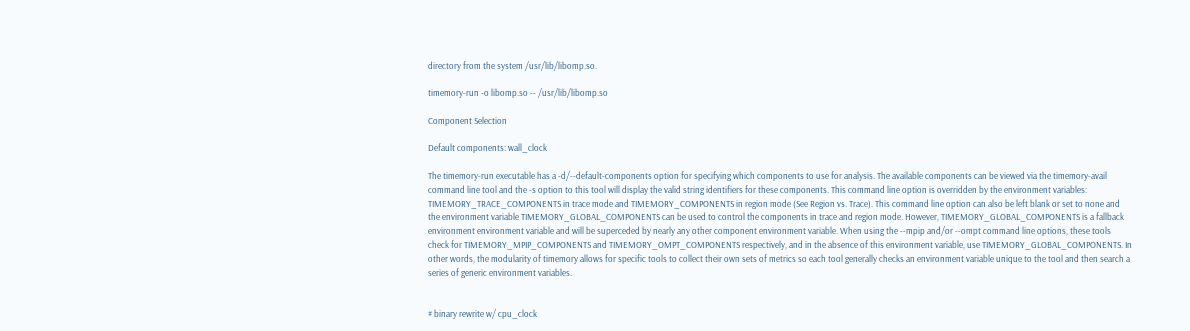directory from the system /usr/lib/libomp.so.

timemory-run -o libomp.so -- /usr/lib/libomp.so

Component Selection

Default components: wall_clock

The timemory-run executable has a -d/--default-components option for specifying which components to use for analysis. The available components can be viewed via the timemory-avail command line tool and the -s option to this tool will display the valid string identifiers for these components. This command line option is overridden by the environment variables: TIMEMORY_TRACE_COMPONENTS in trace mode and TIMEMORY_COMPONENTS in region mode (See Region vs. Trace). This command line option can also be left blank or set to none and the environment variable TIMEMORY_GLOBAL_COMPONENTS can be used to control the components in trace and region mode. However, TIMEMORY_GLOBAL_COMPONENTS is a fallback environment environment variable and will be superceded by nearly any other component environment variable. When using the --mpip and/or --ompt command line options, these tools check for TIMEMORY_MPIP_COMPONENTS and TIMEMORY_OMPT_COMPONENTS respectively, and in the absence of this environment variable, use TIMEMORY_GLOBAL_COMPONENTS. In other words, the modularity of timemory allows for specific tools to collect their own sets of metrics so each tool generally checks an environment variable unique to the tool and then search a series of generic environment variables.


# binary rewrite w/ cpu_clock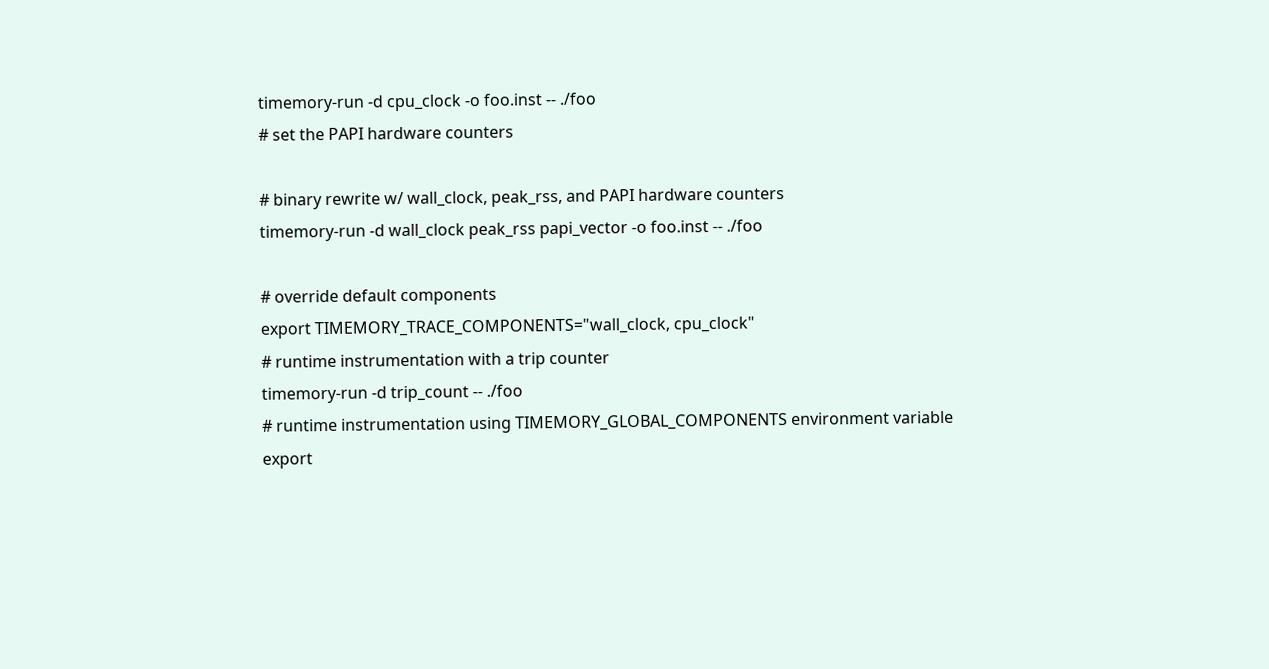timemory-run -d cpu_clock -o foo.inst -- ./foo
# set the PAPI hardware counters

# binary rewrite w/ wall_clock, peak_rss, and PAPI hardware counters
timemory-run -d wall_clock peak_rss papi_vector -o foo.inst -- ./foo

# override default components
export TIMEMORY_TRACE_COMPONENTS="wall_clock, cpu_clock"
# runtime instrumentation with a trip counter
timemory-run -d trip_count -- ./foo
# runtime instrumentation using TIMEMORY_GLOBAL_COMPONENTS environment variable
export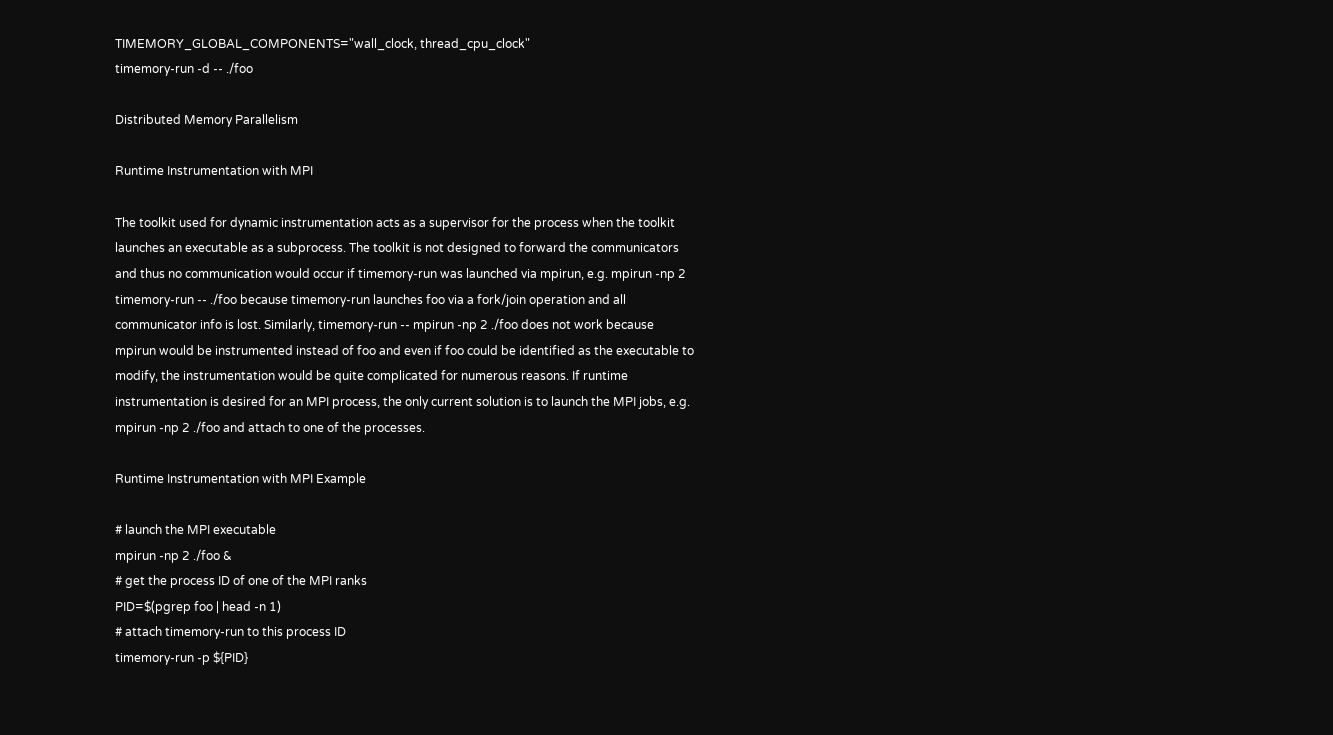TIMEMORY_GLOBAL_COMPONENTS="wall_clock, thread_cpu_clock"
timemory-run -d -- ./foo

Distributed Memory Parallelism

Runtime Instrumentation with MPI

The toolkit used for dynamic instrumentation acts as a supervisor for the process when the toolkit launches an executable as a subprocess. The toolkit is not designed to forward the communicators and thus no communication would occur if timemory-run was launched via mpirun, e.g. mpirun -np 2 timemory-run -- ./foo because timemory-run launches foo via a fork/join operation and all communicator info is lost. Similarly, timemory-run -- mpirun -np 2 ./foo does not work because mpirun would be instrumented instead of foo and even if foo could be identified as the executable to modify, the instrumentation would be quite complicated for numerous reasons. If runtime instrumentation is desired for an MPI process, the only current solution is to launch the MPI jobs, e.g. mpirun -np 2 ./foo and attach to one of the processes.

Runtime Instrumentation with MPI Example

# launch the MPI executable
mpirun -np 2 ./foo &
# get the process ID of one of the MPI ranks
PID=$(pgrep foo | head -n 1)
# attach timemory-run to this process ID
timemory-run -p ${PID}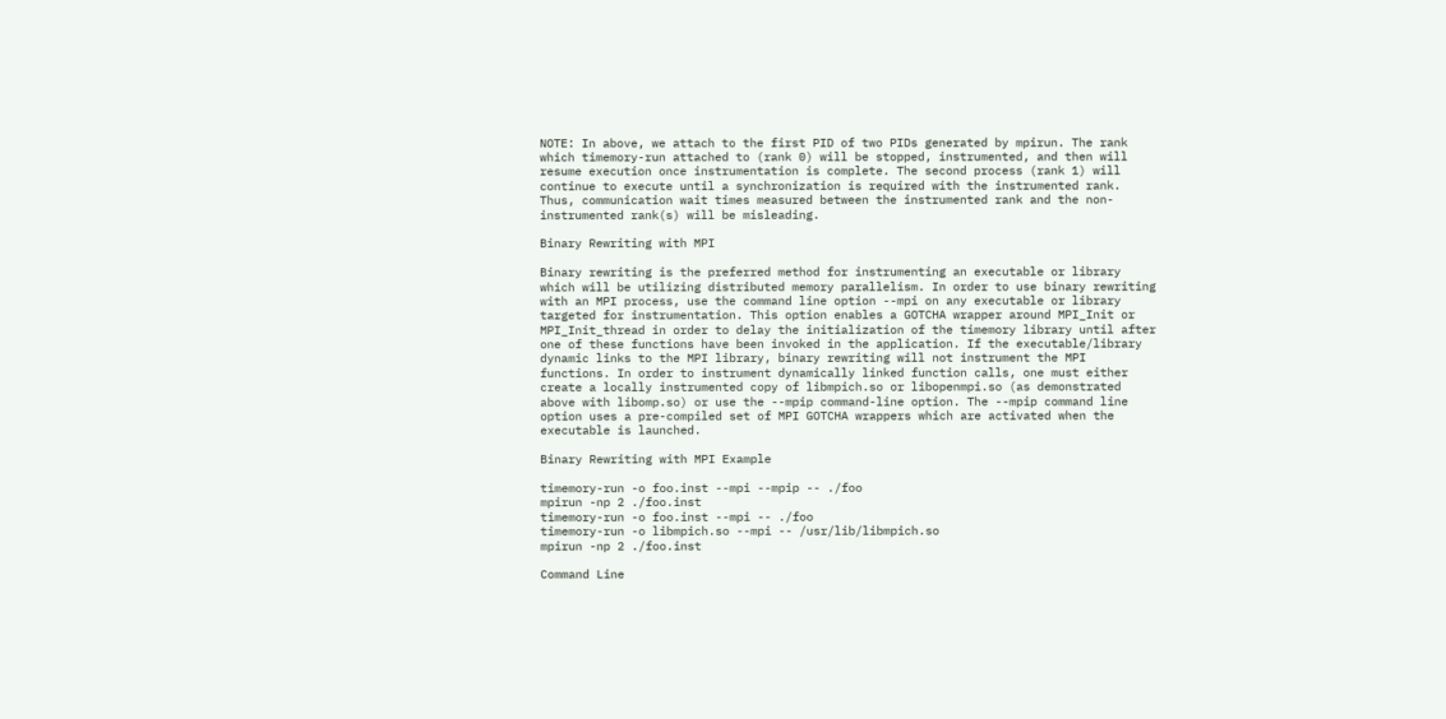NOTE: In above, we attach to the first PID of two PIDs generated by mpirun. The rank which timemory-run attached to (rank 0) will be stopped, instrumented, and then will resume execution once instrumentation is complete. The second process (rank 1) will continue to execute until a synchronization is required with the instrumented rank. Thus, communication wait times measured between the instrumented rank and the non-instrumented rank(s) will be misleading.

Binary Rewriting with MPI

Binary rewriting is the preferred method for instrumenting an executable or library which will be utilizing distributed memory parallelism. In order to use binary rewriting with an MPI process, use the command line option --mpi on any executable or library targeted for instrumentation. This option enables a GOTCHA wrapper around MPI_Init or MPI_Init_thread in order to delay the initialization of the timemory library until after one of these functions have been invoked in the application. If the executable/library dynamic links to the MPI library, binary rewriting will not instrument the MPI functions. In order to instrument dynamically linked function calls, one must either create a locally instrumented copy of libmpich.so or libopenmpi.so (as demonstrated above with libomp.so) or use the --mpip command-line option. The --mpip command line option uses a pre-compiled set of MPI GOTCHA wrappers which are activated when the executable is launched.

Binary Rewriting with MPI Example

timemory-run -o foo.inst --mpi --mpip -- ./foo
mpirun -np 2 ./foo.inst
timemory-run -o foo.inst --mpi -- ./foo
timemory-run -o libmpich.so --mpi -- /usr/lib/libmpich.so
mpirun -np 2 ./foo.inst

Command Line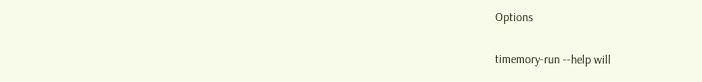Options

timemory-run --help will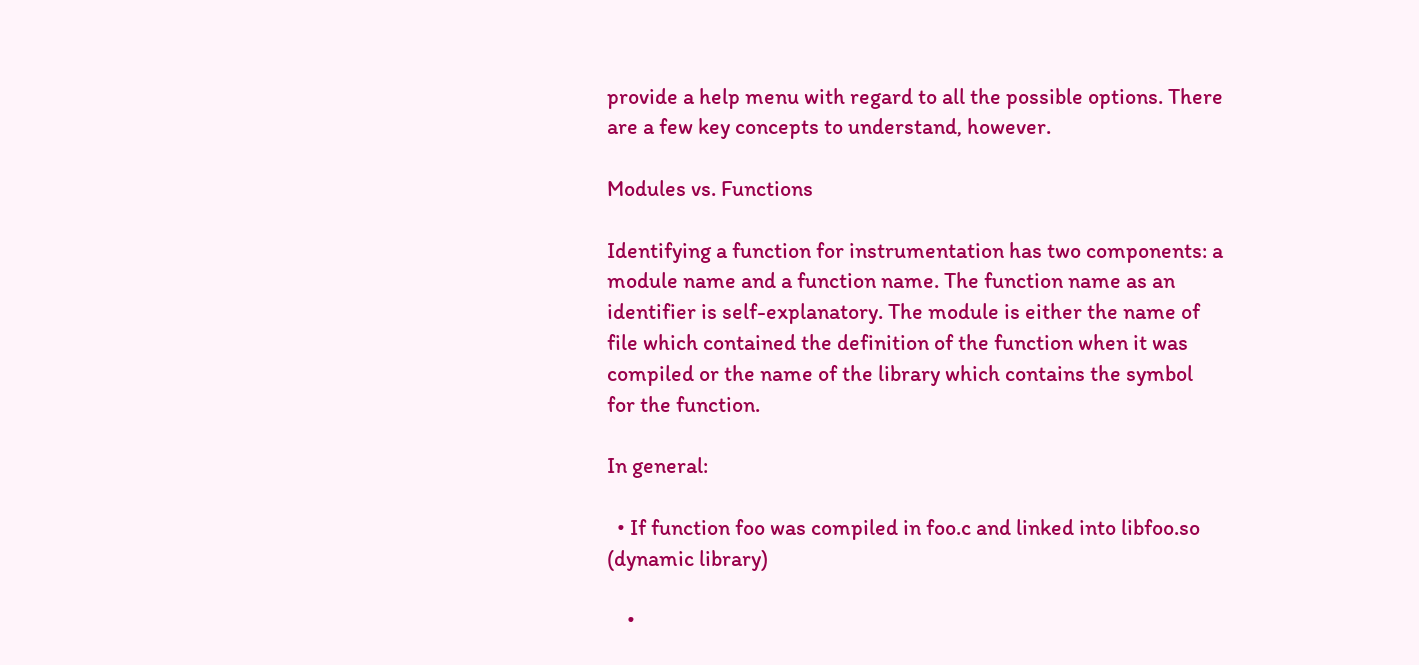provide a help menu with regard to all the possible options. There are a few key concepts to understand, however.

Modules vs. Functions

Identifying a function for instrumentation has two components: a module name and a function name. The function name as an identifier is self-explanatory. The module is either the name of file which contained the definition of the function when it was compiled or the name of the library which contains the symbol for the function.

In general:

  • If function foo was compiled in foo.c and linked into libfoo.so (dynamic library)

    •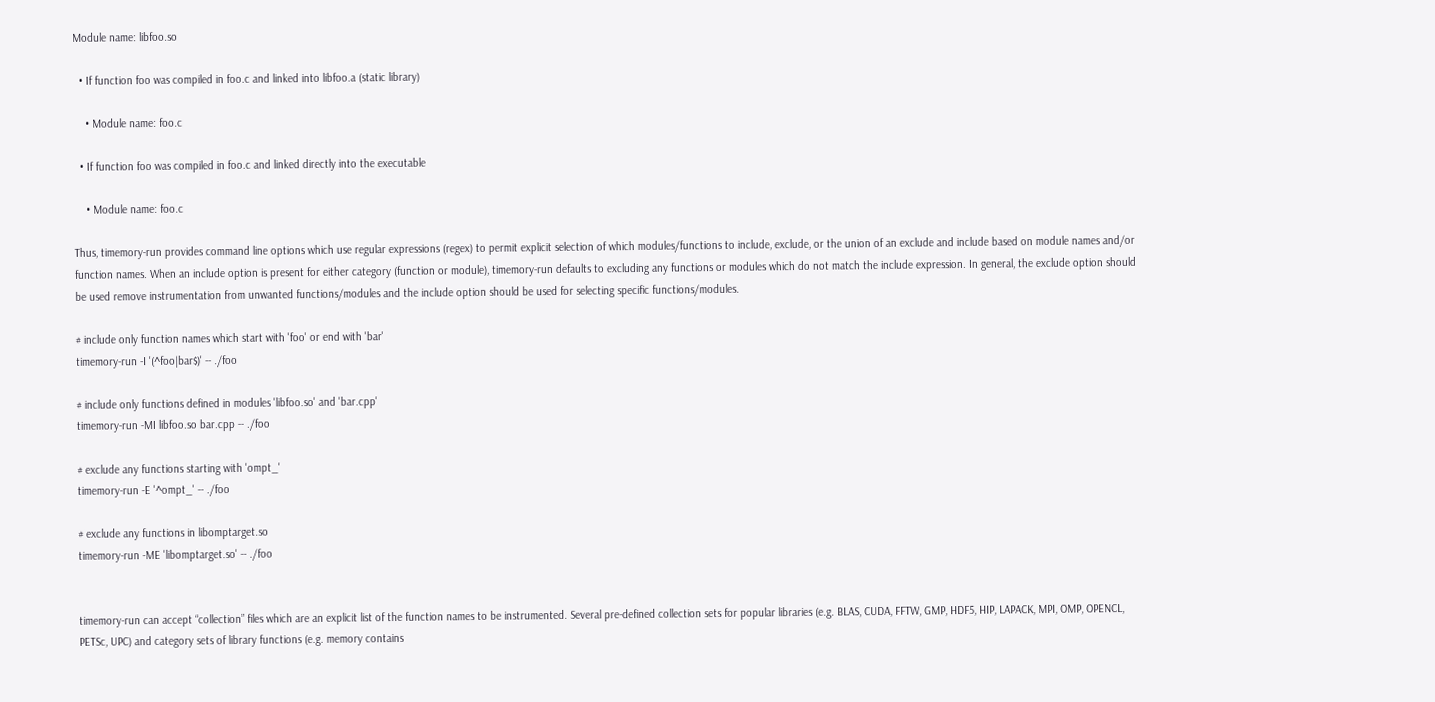Module name: libfoo.so

  • If function foo was compiled in foo.c and linked into libfoo.a (static library)

    • Module name: foo.c

  • If function foo was compiled in foo.c and linked directly into the executable

    • Module name: foo.c

Thus, timemory-run provides command line options which use regular expressions (regex) to permit explicit selection of which modules/functions to include, exclude, or the union of an exclude and include based on module names and/or function names. When an include option is present for either category (function or module), timemory-run defaults to excluding any functions or modules which do not match the include expression. In general, the exclude option should be used remove instrumentation from unwanted functions/modules and the include option should be used for selecting specific functions/modules.

# include only function names which start with 'foo' or end with 'bar'
timemory-run -I '(^foo|bar$)' -- ./foo

# include only functions defined in modules 'libfoo.so' and 'bar.cpp'
timemory-run -MI libfoo.so bar.cpp -- ./foo

# exclude any functions starting with 'ompt_'
timemory-run -E '^ompt_' -- ./foo

# exclude any functions in libomptarget.so
timemory-run -ME 'libomptarget.so' -- ./foo


timemory-run can accept “collection” files which are an explicit list of the function names to be instrumented. Several pre-defined collection sets for popular libraries (e.g. BLAS, CUDA, FFTW, GMP, HDF5, HIP, LAPACK, MPI, OMP, OPENCL, PETSc, UPC) and category sets of library functions (e.g. memory contains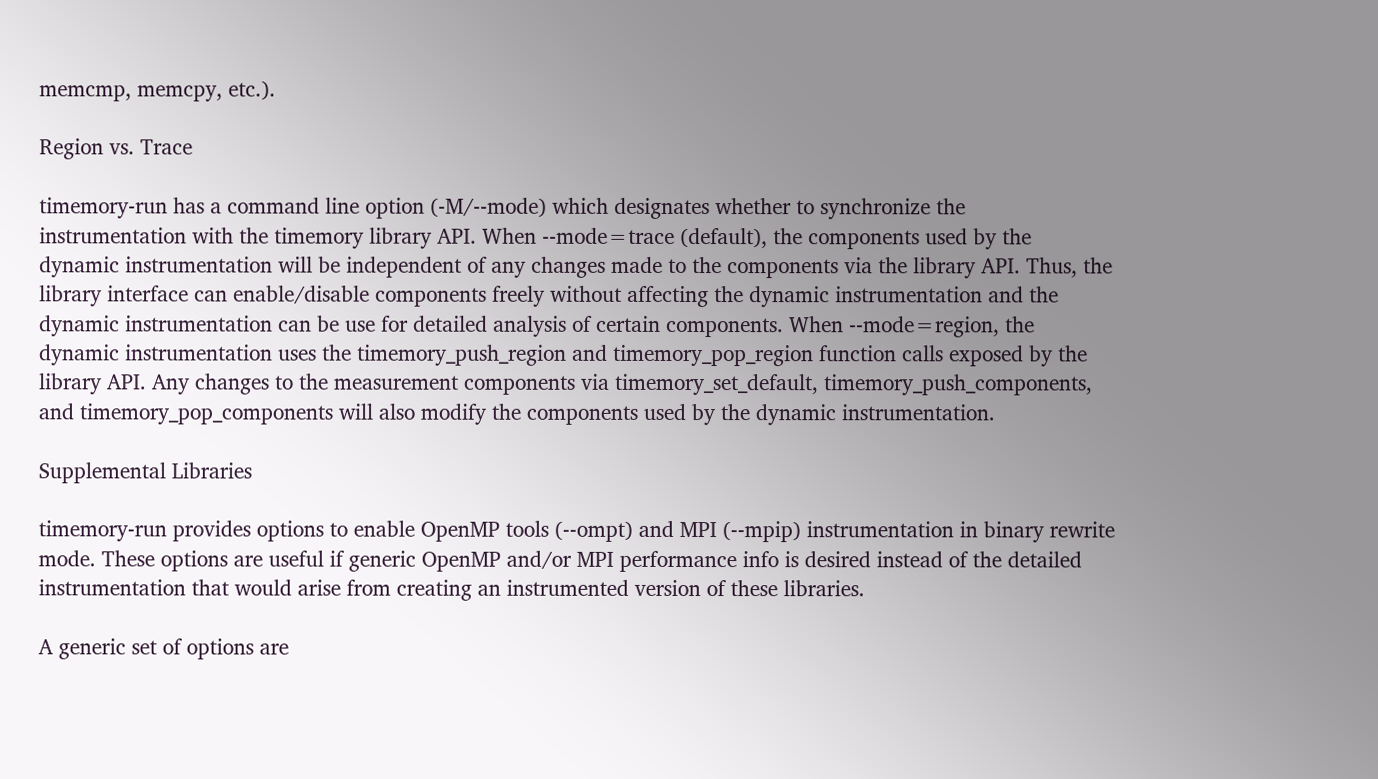memcmp, memcpy, etc.).

Region vs. Trace

timemory-run has a command line option (-M/--mode) which designates whether to synchronize the instrumentation with the timemory library API. When --mode=trace (default), the components used by the dynamic instrumentation will be independent of any changes made to the components via the library API. Thus, the library interface can enable/disable components freely without affecting the dynamic instrumentation and the dynamic instrumentation can be use for detailed analysis of certain components. When --mode=region, the dynamic instrumentation uses the timemory_push_region and timemory_pop_region function calls exposed by the library API. Any changes to the measurement components via timemory_set_default, timemory_push_components, and timemory_pop_components will also modify the components used by the dynamic instrumentation.

Supplemental Libraries

timemory-run provides options to enable OpenMP tools (--ompt) and MPI (--mpip) instrumentation in binary rewrite mode. These options are useful if generic OpenMP and/or MPI performance info is desired instead of the detailed instrumentation that would arise from creating an instrumented version of these libraries.

A generic set of options are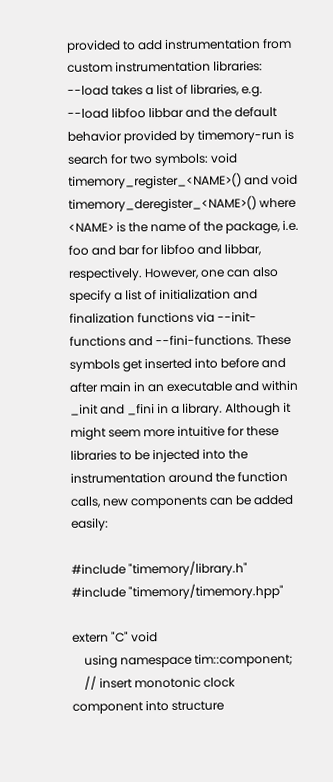provided to add instrumentation from custom instrumentation libraries: --load takes a list of libraries, e.g. --load libfoo libbar and the default behavior provided by timemory-run is search for two symbols: void timemory_register_<NAME>() and void timemory_deregister_<NAME>() where <NAME> is the name of the package, i.e. foo and bar for libfoo and libbar, respectively. However, one can also specify a list of initialization and finalization functions via --init-functions and --fini-functions. These symbols get inserted into before and after main in an executable and within _init and _fini in a library. Although it might seem more intuitive for these libraries to be injected into the instrumentation around the function calls, new components can be added easily:

#include "timemory/library.h"
#include "timemory/timemory.hpp"

extern "C" void
    using namespace tim::component;
    // insert monotonic clock component into structure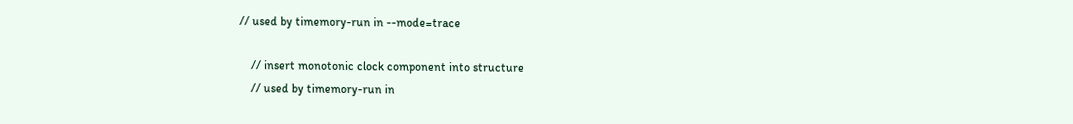// used by timemory-run in --mode=trace

    // insert monotonic clock component into structure
    // used by timemory-run in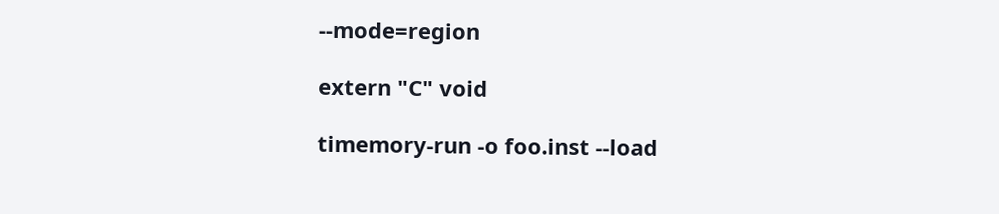--mode=region

extern "C" void

timemory-run -o foo.inst --load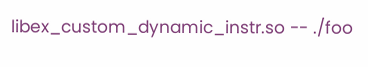libex_custom_dynamic_instr.so -- ./foo